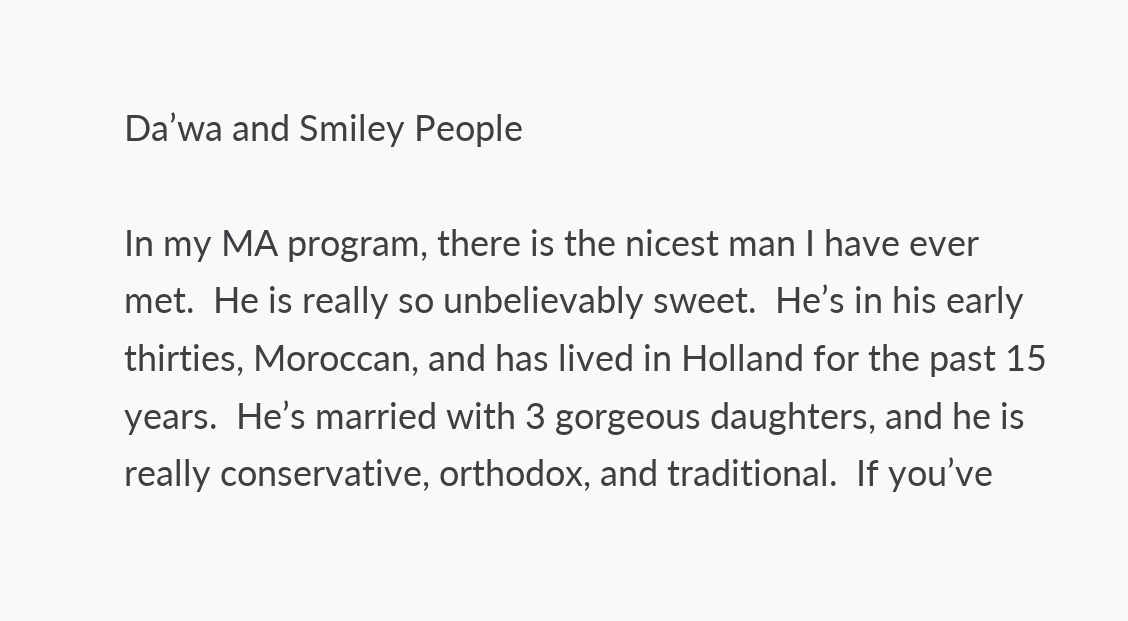Da’wa and Smiley People

In my MA program, there is the nicest man I have ever met.  He is really so unbelievably sweet.  He’s in his early thirties, Moroccan, and has lived in Holland for the past 15 years.  He’s married with 3 gorgeous daughters, and he is really conservative, orthodox, and traditional.  If you’ve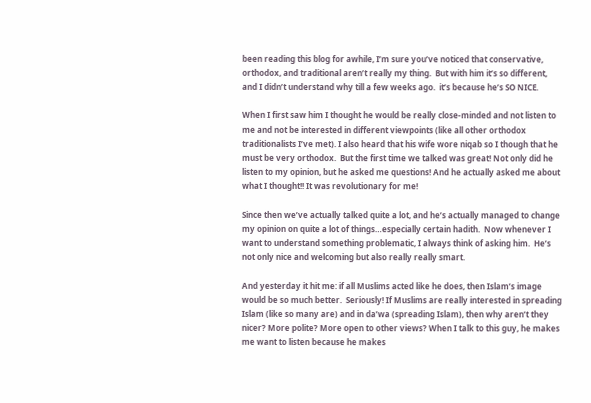been reading this blog for awhile, I’m sure you’ve noticed that conservative, orthodox, and traditional aren’t really my thing.  But with him it’s so different, and I didn’t understand why till a few weeks ago.  it’s because he’s SO NICE.

When I first saw him I thought he would be really close-minded and not listen to me and not be interested in different viewpoints (like all other orthodox traditionalists I’ve met). I also heard that his wife wore niqab so I though that he must be very orthodox.  But the first time we talked was great! Not only did he listen to my opinion, but he asked me questions! And he actually asked me about what I thought!! It was revolutionary for me!

Since then we’ve actually talked quite a lot, and he’s actually managed to change my opinion on quite a lot of things…especially certain hadith.  Now whenever I want to understand something problematic, I always think of asking him.  He’s not only nice and welcoming but also really really smart.

And yesterday it hit me: if all Muslims acted like he does, then Islam’s image would be so much better.  Seriously! If Muslims are really interested in spreading Islam (like so many are) and in da’wa (spreading Islam), then why aren’t they nicer? More polite? More open to other views? When I talk to this guy, he makes me want to listen because he makes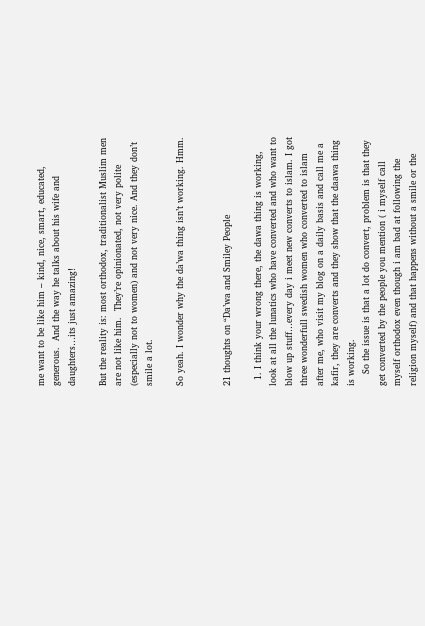me want to be like him – kind, nice, smart, educated, generous.  And the way he talks about his wife and daughters…its just amazing!

But the reality is: most orthodox, traditionalist Muslim men are not like him.  They’re opinionated, not very polite (especially not to women) and not very nice. And they don’t smile a lot.

So yeah. I wonder why the da’wa thing isn’t working. Hmm.


21 thoughts on “Da’wa and Smiley People

  1. I think your wrong there, the dawa thing is working, look at all the lunatics who have converted and who want to blow up stuff…every day i meet new converts to islam. I got three wonderfull swedish women who converted to islam after me, who visit my blog on a daily basis and call me a kafir, they are converts and they show that the daawa thing is working.
    So the issue is that a lot do convert, problem is that they get converted by the people you mention ( i myself call myself orthodox even though i am bad at following the religion myself) and that happens without a smile or the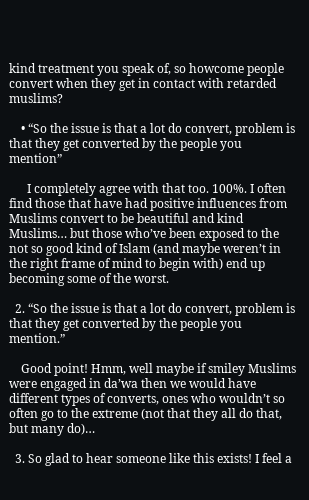kind treatment you speak of, so howcome people convert when they get in contact with retarded muslims?

    • “So the issue is that a lot do convert, problem is that they get converted by the people you mention”

      I completely agree with that too. 100%. I often find those that have had positive influences from Muslims convert to be beautiful and kind Muslims… but those who’ve been exposed to the not so good kind of Islam (and maybe weren’t in the right frame of mind to begin with) end up becoming some of the worst.

  2. “So the issue is that a lot do convert, problem is that they get converted by the people you mention.”

    Good point! Hmm, well maybe if smiley Muslims were engaged in da’wa then we would have different types of converts, ones who wouldn’t so often go to the extreme (not that they all do that, but many do)…

  3. So glad to hear someone like this exists! I feel a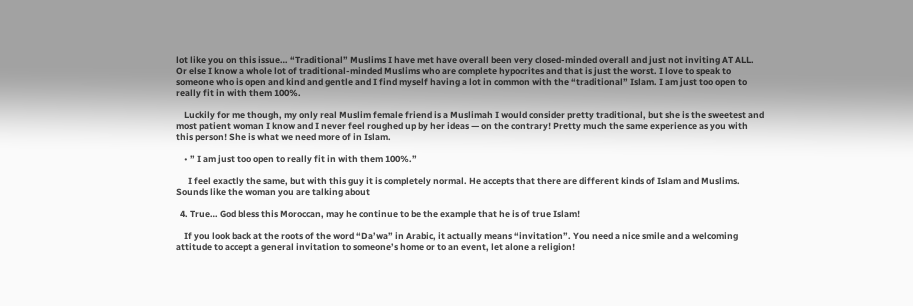lot like you on this issue… “Traditional” Muslims I have met have overall been very closed-minded overall and just not inviting AT ALL. Or else I know a whole lot of traditional-minded Muslims who are complete hypocrites and that is just the worst. I love to speak to someone who is open and kind and gentle and I find myself having a lot in common with the “traditional” Islam. I am just too open to really fit in with them 100%.

    Luckily for me though, my only real Muslim female friend is a Muslimah I would consider pretty traditional, but she is the sweetest and most patient woman I know and I never feel roughed up by her ideas — on the contrary! Pretty much the same experience as you with this person! She is what we need more of in Islam.

    • ” I am just too open to really fit in with them 100%.”

      I feel exactly the same, but with this guy it is completely normal. He accepts that there are different kinds of Islam and Muslims. Sounds like the woman you are talking about

  4. True… God bless this Moroccan, may he continue to be the example that he is of true Islam!

    If you look back at the roots of the word “Da’wa” in Arabic, it actually means “invitation”. You need a nice smile and a welcoming attitude to accept a general invitation to someone’s home or to an event, let alone a religion!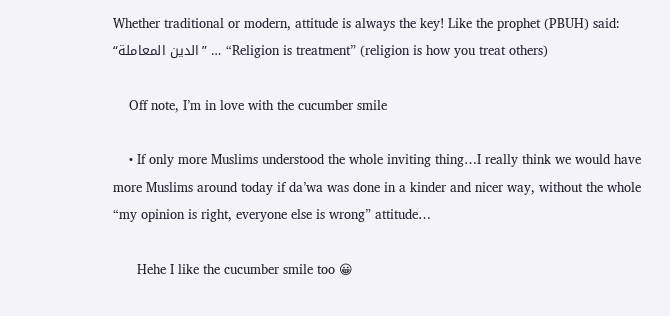Whether traditional or modern, attitude is always the key! Like the prophet (PBUH) said: “الدين المعاملة” … “Religion is treatment” (religion is how you treat others)

    Off note, I’m in love with the cucumber smile

    • If only more Muslims understood the whole inviting thing…I really think we would have more Muslims around today if da’wa was done in a kinder and nicer way, without the whole “my opinion is right, everyone else is wrong” attitude…

      Hehe I like the cucumber smile too 😀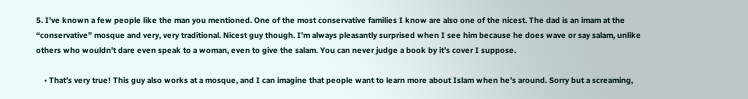5. I’ve known a few people like the man you mentioned. One of the most conservative families I know are also one of the nicest. The dad is an imam at the “conservative” mosque and very, very traditional. Nicest guy though. I’m always pleasantly surprised when I see him because he does wave or say salam, unlike others who wouldn’t dare even speak to a woman, even to give the salam. You can never judge a book by it’s cover I suppose.

    • That’s very true! This guy also works at a mosque, and I can imagine that people want to learn more about Islam when he’s around. Sorry but a screaming,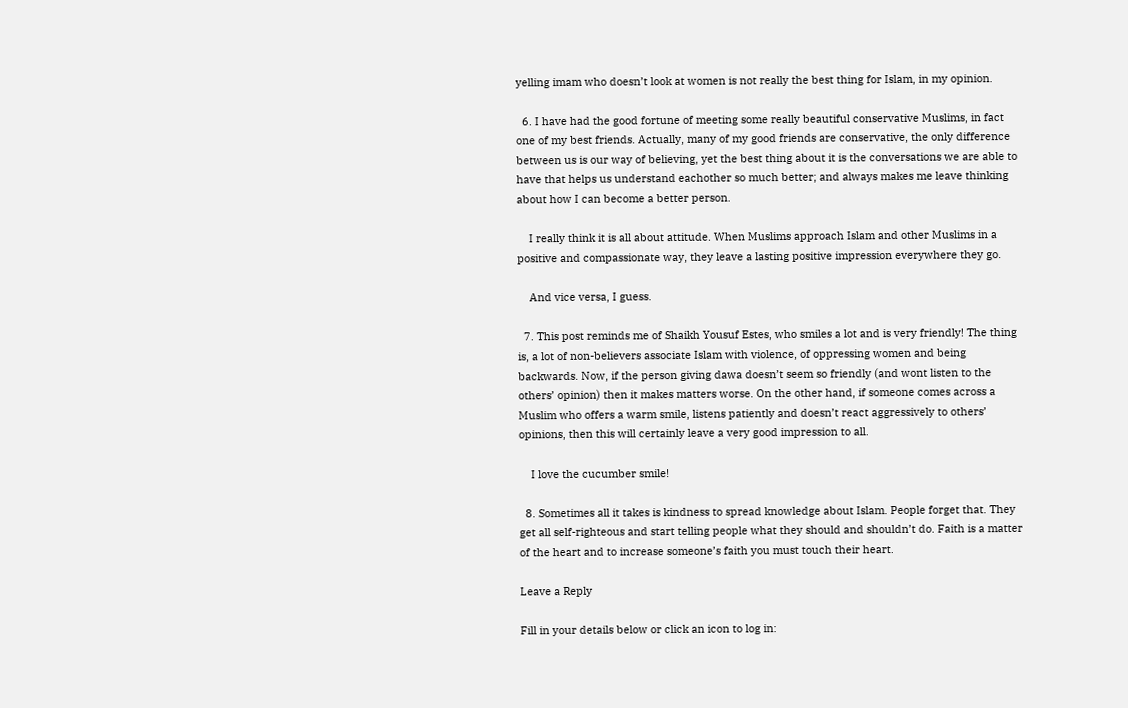yelling imam who doesn’t look at women is not really the best thing for Islam, in my opinion.

  6. I have had the good fortune of meeting some really beautiful conservative Muslims, in fact one of my best friends. Actually, many of my good friends are conservative, the only difference between us is our way of believing, yet the best thing about it is the conversations we are able to have that helps us understand eachother so much better; and always makes me leave thinking about how I can become a better person.

    I really think it is all about attitude. When Muslims approach Islam and other Muslims in a positive and compassionate way, they leave a lasting positive impression everywhere they go.

    And vice versa, I guess.

  7. This post reminds me of Shaikh Yousuf Estes, who smiles a lot and is very friendly! The thing is, a lot of non-believers associate Islam with violence, of oppressing women and being backwards. Now, if the person giving dawa doesn’t seem so friendly (and wont listen to the others’ opinion) then it makes matters worse. On the other hand, if someone comes across a Muslim who offers a warm smile, listens patiently and doesn’t react aggressively to others’ opinions, then this will certainly leave a very good impression to all.

    I love the cucumber smile!

  8. Sometimes all it takes is kindness to spread knowledge about Islam. People forget that. They get all self-righteous and start telling people what they should and shouldn’t do. Faith is a matter of the heart and to increase someone’s faith you must touch their heart.

Leave a Reply

Fill in your details below or click an icon to log in: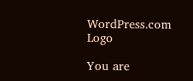WordPress.com Logo

You are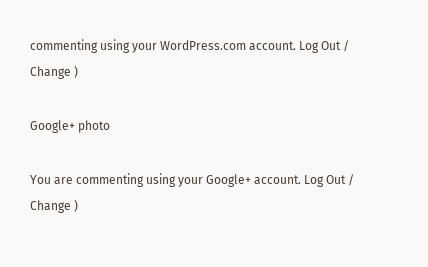commenting using your WordPress.com account. Log Out /  Change )

Google+ photo

You are commenting using your Google+ account. Log Out /  Change )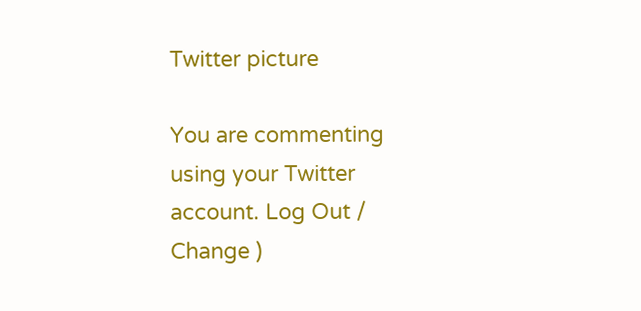Twitter picture

You are commenting using your Twitter account. Log Out /  Change )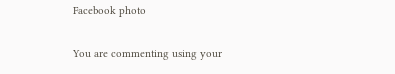Facebook photo

You are commenting using your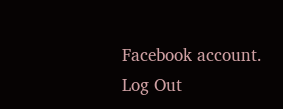Facebook account. Log Out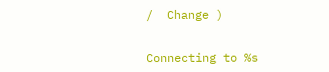/  Change )


Connecting to %s